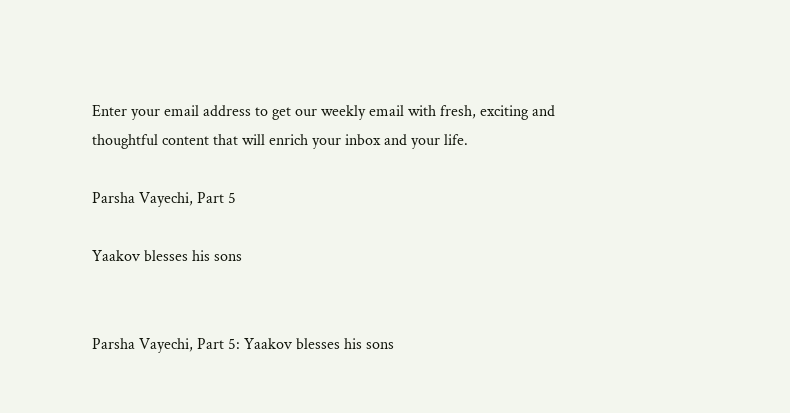Enter your email address to get our weekly email with fresh, exciting and thoughtful content that will enrich your inbox and your life.

Parsha Vayechi, Part 5

Yaakov blesses his sons


Parsha Vayechi, Part 5: Yaakov blesses his sons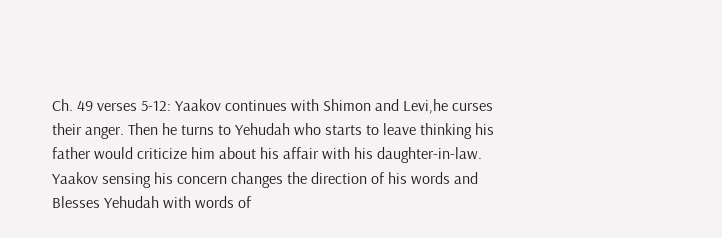Ch. 49 verses 5-12: Yaakov continues with Shimon and Levi,he curses their anger. Then he turns to Yehudah who starts to leave thinking his father would criticize him about his affair with his daughter-in-law. Yaakov sensing his concern changes the direction of his words and Blesses Yehudah with words of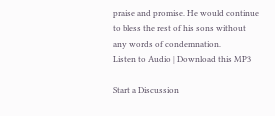praise and promise. He would continue to bless the rest of his sons without any words of condemnation.
Listen to Audio | Download this MP3

Start a Discussion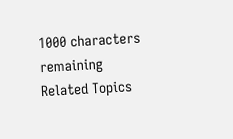1000 characters remaining
Related Topics